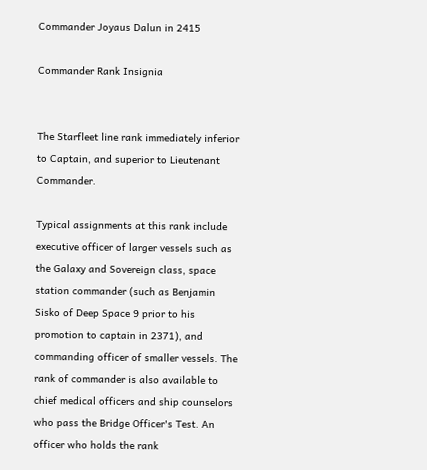Commander Joyaus Dalun in 2415

Commander Rank Insignia


The Starfleet line rank immediately inferior to Captain, and superior to Lieutenant Commander.

Typical assignments at this rank include executive officer of larger vessels such as the Galaxy and Sovereign class, space station commander (such as Benjamin Sisko of Deep Space 9 prior to his promotion to captain in 2371), and commanding officer of smaller vessels. The rank of commander is also available to chief medical officers and ship counselors who pass the Bridge Officer's Test. An officer who holds the rank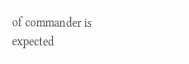of commander is expected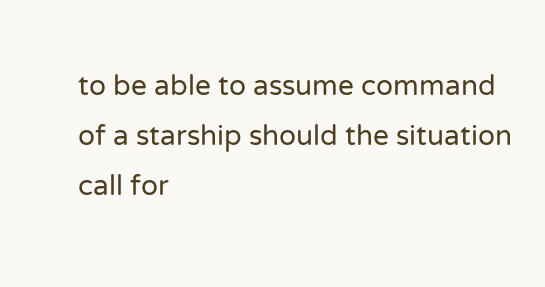to be able to assume command of a starship should the situation call for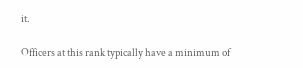it.

Officers at this rank typically have a minimum of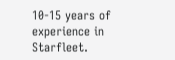10-15 years of experience in Starfleet.